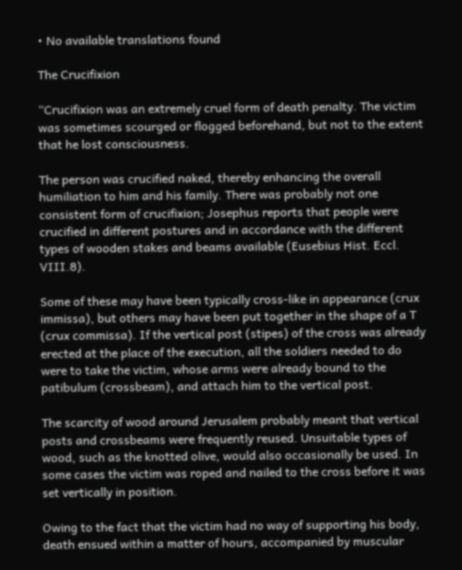• No available translations found

The Crucifixion

“Crucifixion was an extremely cruel form of death penalty. The victim was sometimes scourged or flogged beforehand, but not to the extent that he lost consciousness.

The person was crucified naked, thereby enhancing the overall humiliation to him and his family. There was probably not one consistent form of crucifixion; Josephus reports that people were crucified in different postures and in accordance with the different types of wooden stakes and beams available (Eusebius Hist. Eccl. VIII.8).

Some of these may have been typically cross-like in appearance (crux immissa), but others may have been put together in the shape of a T (crux commissa). If the vertical post (stipes) of the cross was already erected at the place of the execution, all the soldiers needed to do were to take the victim, whose arms were already bound to the patibulum (crossbeam), and attach him to the vertical post.

The scarcity of wood around Jerusalem probably meant that vertical posts and crossbeams were frequently reused. Unsuitable types of wood, such as the knotted olive, would also occasionally be used. In some cases the victim was roped and nailed to the cross before it was set vertically in position.

Owing to the fact that the victim had no way of supporting his body, death ensued within a matter of hours, accompanied by muscular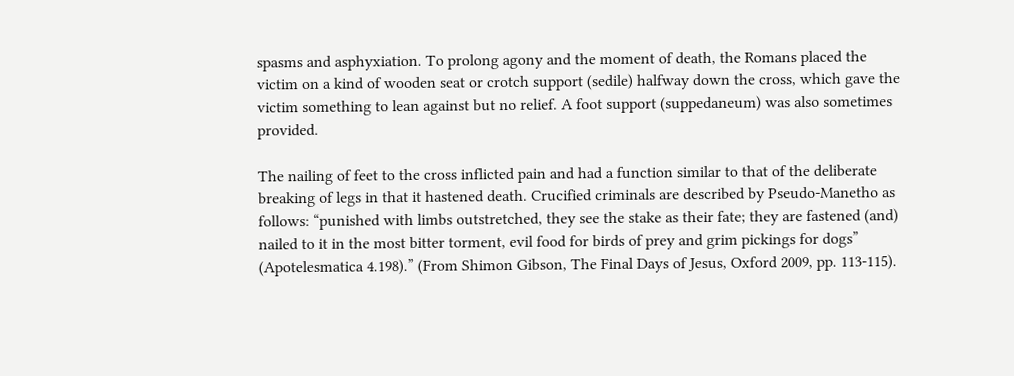spasms and asphyxiation. To prolong agony and the moment of death, the Romans placed the victim on a kind of wooden seat or crotch support (sedile) halfway down the cross, which gave the victim something to lean against but no relief. A foot support (suppedaneum) was also sometimes provided.

The nailing of feet to the cross inflicted pain and had a function similar to that of the deliberate breaking of legs in that it hastened death. Crucified criminals are described by Pseudo-Manetho as follows: “punished with limbs outstretched, they see the stake as their fate; they are fastened (and) nailed to it in the most bitter torment, evil food for birds of prey and grim pickings for dogs” (Apotelesmatica 4.198).” (From Shimon Gibson, The Final Days of Jesus, Oxford 2009, pp. 113-115).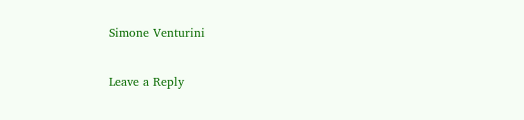Simone Venturini


Leave a Reply